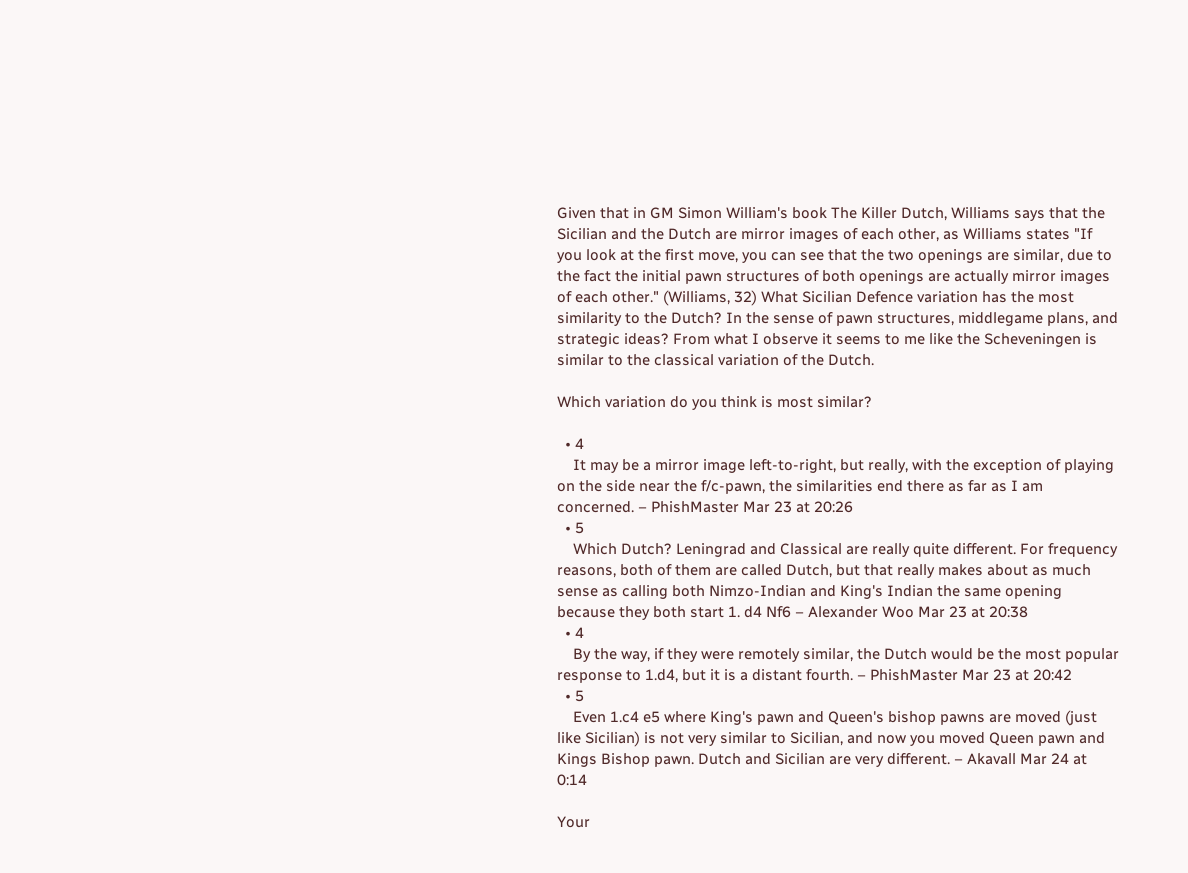Given that in GM Simon William's book The Killer Dutch, Williams says that the Sicilian and the Dutch are mirror images of each other, as Williams states "If you look at the first move, you can see that the two openings are similar, due to the fact the initial pawn structures of both openings are actually mirror images of each other." (Williams, 32) What Sicilian Defence variation has the most similarity to the Dutch? In the sense of pawn structures, middlegame plans, and strategic ideas? From what I observe it seems to me like the Scheveningen is similar to the classical variation of the Dutch.

Which variation do you think is most similar?

  • 4
    It may be a mirror image left-to-right, but really, with the exception of playing on the side near the f/c-pawn, the similarities end there as far as I am concerned. – PhishMaster Mar 23 at 20:26
  • 5
    Which Dutch? Leningrad and Classical are really quite different. For frequency reasons, both of them are called Dutch, but that really makes about as much sense as calling both Nimzo-Indian and King's Indian the same opening because they both start 1. d4 Nf6 – Alexander Woo Mar 23 at 20:38
  • 4
    By the way, if they were remotely similar, the Dutch would be the most popular response to 1.d4, but it is a distant fourth. – PhishMaster Mar 23 at 20:42
  • 5
    Even 1.c4 e5 where King's pawn and Queen's bishop pawns are moved (just like Sicilian) is not very similar to Sicilian, and now you moved Queen pawn and Kings Bishop pawn. Dutch and Sicilian are very different. – Akavall Mar 24 at 0:14

Your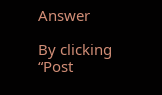Answer

By clicking “Post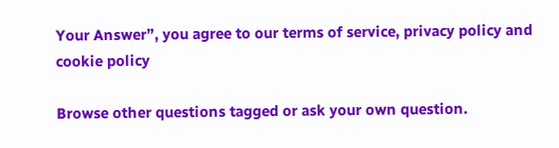Your Answer”, you agree to our terms of service, privacy policy and cookie policy

Browse other questions tagged or ask your own question.